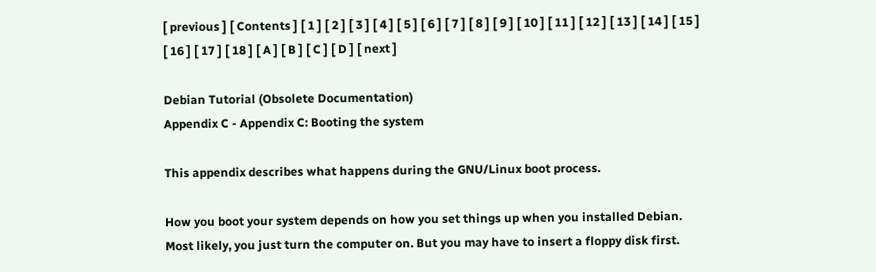[ previous ] [ Contents ] [ 1 ] [ 2 ] [ 3 ] [ 4 ] [ 5 ] [ 6 ] [ 7 ] [ 8 ] [ 9 ] [ 10 ] [ 11 ] [ 12 ] [ 13 ] [ 14 ] [ 15 ] [ 16 ] [ 17 ] [ 18 ] [ A ] [ B ] [ C ] [ D ] [ next ]

Debian Tutorial (Obsolete Documentation)
Appendix C - Appendix C: Booting the system

This appendix describes what happens during the GNU/Linux boot process.

How you boot your system depends on how you set things up when you installed Debian. Most likely, you just turn the computer on. But you may have to insert a floppy disk first.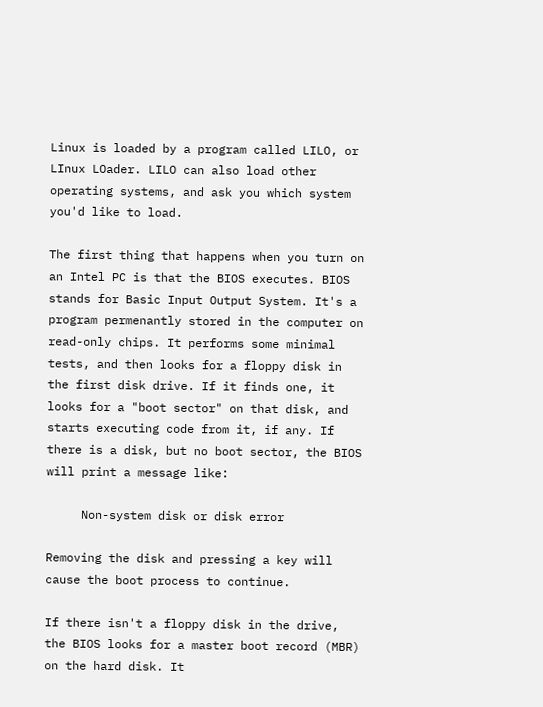Linux is loaded by a program called LILO, or LInux LOader. LILO can also load other operating systems, and ask you which system you'd like to load.

The first thing that happens when you turn on an Intel PC is that the BIOS executes. BIOS stands for Basic Input Output System. It's a program permenantly stored in the computer on read-only chips. It performs some minimal tests, and then looks for a floppy disk in the first disk drive. If it finds one, it looks for a "boot sector" on that disk, and starts executing code from it, if any. If there is a disk, but no boot sector, the BIOS will print a message like:

     Non-system disk or disk error

Removing the disk and pressing a key will cause the boot process to continue.

If there isn't a floppy disk in the drive, the BIOS looks for a master boot record (MBR) on the hard disk. It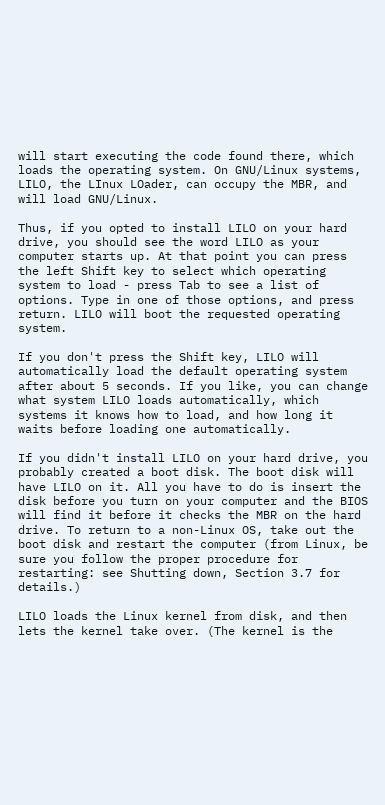will start executing the code found there, which loads the operating system. On GNU/Linux systems, LILO, the LInux LOader, can occupy the MBR, and will load GNU/Linux.

Thus, if you opted to install LILO on your hard drive, you should see the word LILO as your computer starts up. At that point you can press the left Shift key to select which operating system to load - press Tab to see a list of options. Type in one of those options, and press return. LILO will boot the requested operating system.

If you don't press the Shift key, LILO will automatically load the default operating system after about 5 seconds. If you like, you can change what system LILO loads automatically, which systems it knows how to load, and how long it waits before loading one automatically.

If you didn't install LILO on your hard drive, you probably created a boot disk. The boot disk will have LILO on it. All you have to do is insert the disk before you turn on your computer and the BIOS will find it before it checks the MBR on the hard drive. To return to a non-Linux OS, take out the boot disk and restart the computer (from Linux, be sure you follow the proper procedure for restarting: see Shutting down, Section 3.7 for details.)

LILO loads the Linux kernel from disk, and then lets the kernel take over. (The kernel is the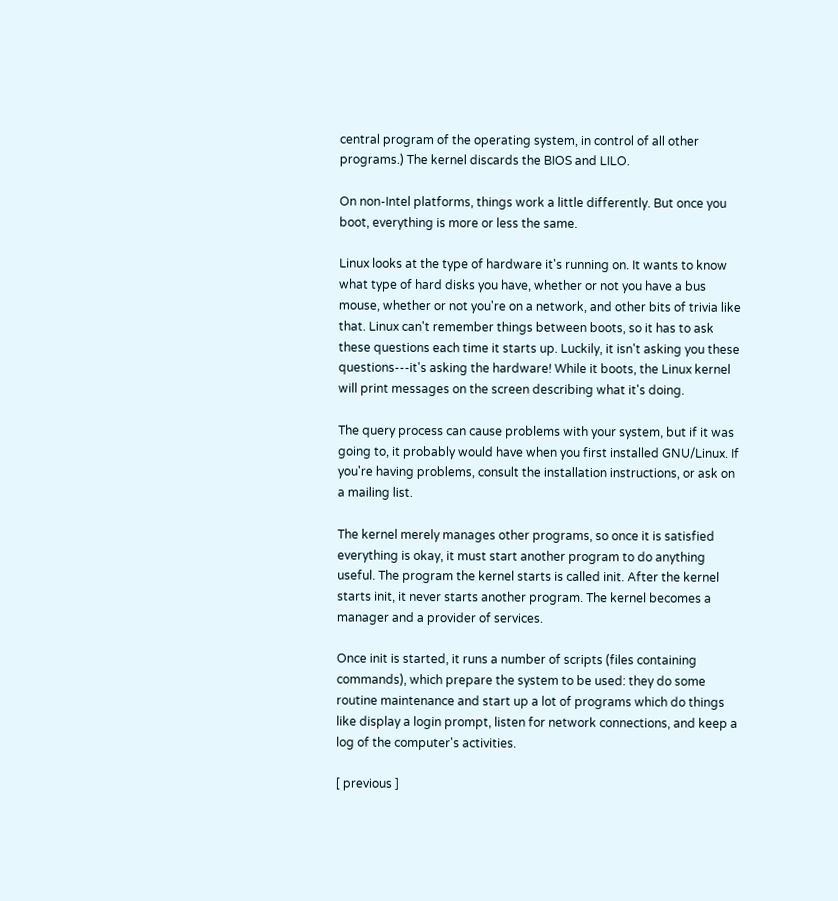central program of the operating system, in control of all other programs.) The kernel discards the BIOS and LILO.

On non-Intel platforms, things work a little differently. But once you boot, everything is more or less the same.

Linux looks at the type of hardware it's running on. It wants to know what type of hard disks you have, whether or not you have a bus mouse, whether or not you're on a network, and other bits of trivia like that. Linux can't remember things between boots, so it has to ask these questions each time it starts up. Luckily, it isn't asking you these questions---it's asking the hardware! While it boots, the Linux kernel will print messages on the screen describing what it's doing.

The query process can cause problems with your system, but if it was going to, it probably would have when you first installed GNU/Linux. If you're having problems, consult the installation instructions, or ask on a mailing list.

The kernel merely manages other programs, so once it is satisfied everything is okay, it must start another program to do anything useful. The program the kernel starts is called init. After the kernel starts init, it never starts another program. The kernel becomes a manager and a provider of services.

Once init is started, it runs a number of scripts (files containing commands), which prepare the system to be used: they do some routine maintenance and start up a lot of programs which do things like display a login prompt, listen for network connections, and keep a log of the computer's activities.

[ previous ]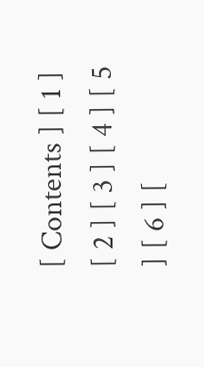[ Contents ] [ 1 ] [ 2 ] [ 3 ] [ 4 ] [ 5 ] [ 6 ] [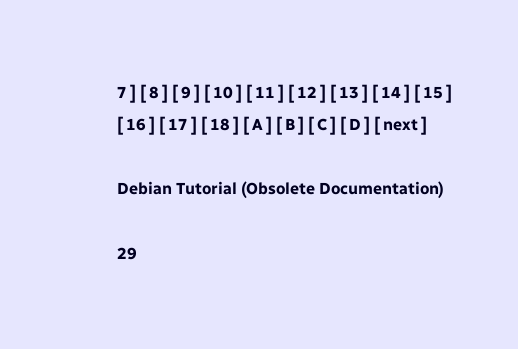7 ] [ 8 ] [ 9 ] [ 10 ] [ 11 ] [ 12 ] [ 13 ] [ 14 ] [ 15 ] [ 16 ] [ 17 ] [ 18 ] [ A ] [ B ] [ C ] [ D ] [ next ]

Debian Tutorial (Obsolete Documentation)

29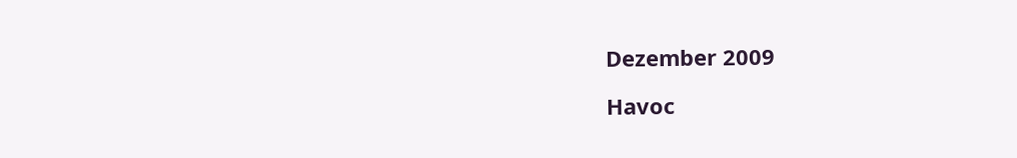Dezember 2009

Havoc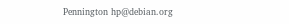Pennington hp@debian.org